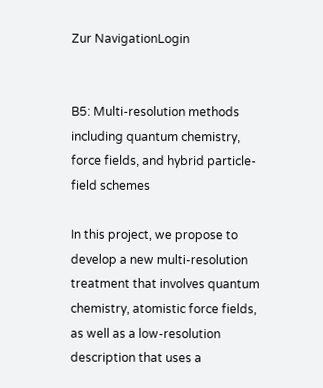Zur NavigationLogin


B5: Multi-resolution methods including quantum chemistry, force fields, and hybrid particle-field schemes

In this project, we propose to develop a new multi-resolution treatment that involves quantum chemistry, atomistic force fields, as well as a low-resolution description that uses a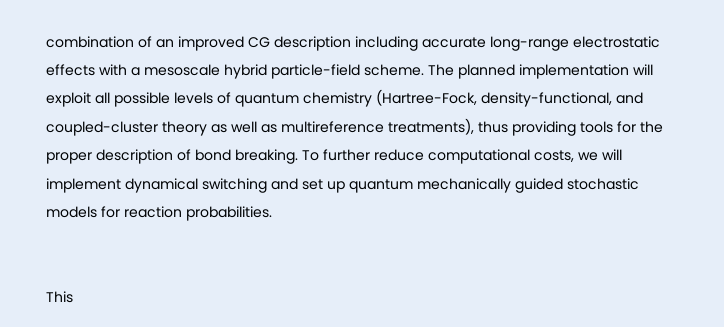combination of an improved CG description including accurate long-range electrostatic effects with a mesoscale hybrid particle-field scheme. The planned implementation will exploit all possible levels of quantum chemistry (Hartree-Fock, density-functional, and coupled-cluster theory as well as multireference treatments), thus providing tools for the proper description of bond breaking. To further reduce computational costs, we will implement dynamical switching and set up quantum mechanically guided stochastic models for reaction probabilities.


This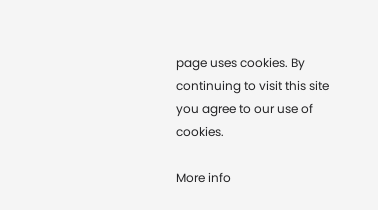page uses cookies. By continuing to visit this site you agree to our use of cookies.

More info